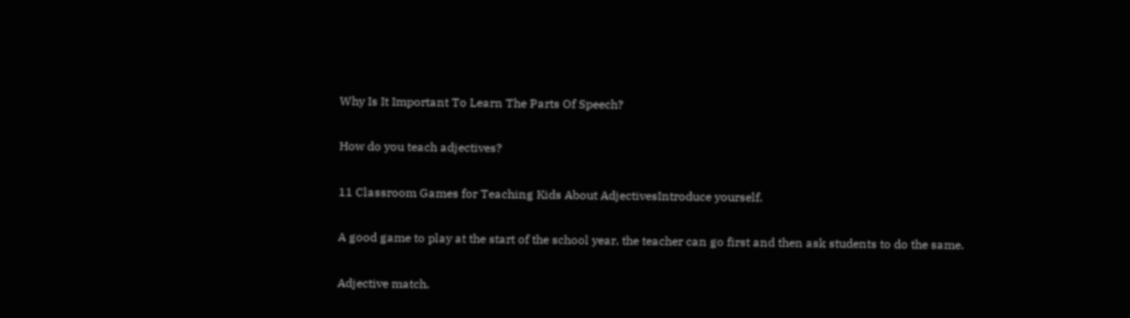Why Is It Important To Learn The Parts Of Speech?

How do you teach adjectives?

11 Classroom Games for Teaching Kids About AdjectivesIntroduce yourself.

A good game to play at the start of the school year, the teacher can go first and then ask students to do the same.

Adjective match.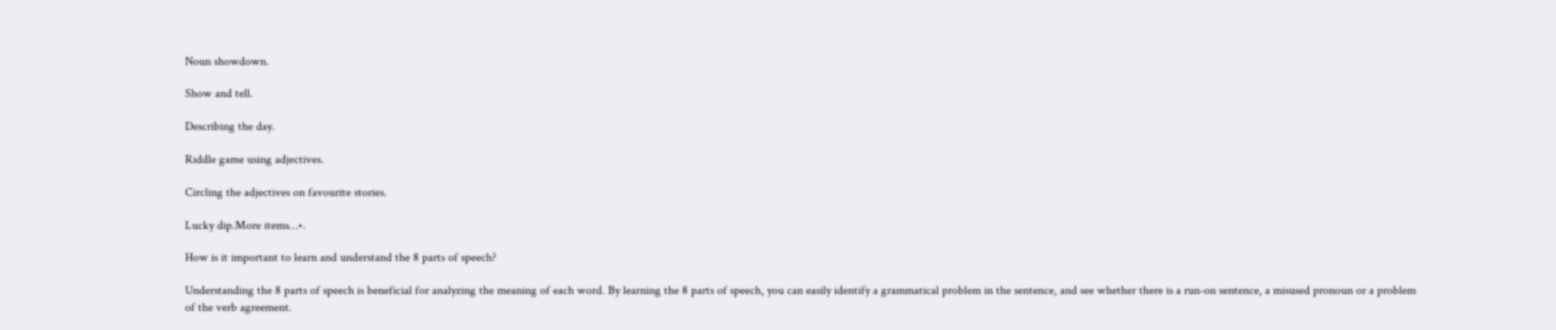Noun showdown.

Show and tell.

Describing the day.

Riddle game using adjectives.

Circling the adjectives on favourite stories.

Lucky dip.More items…•.

How is it important to learn and understand the 8 parts of speech?

Understanding the 8 parts of speech is beneficial for analyzing the meaning of each word. By learning the 8 parts of speech, you can easily identify a grammatical problem in the sentence, and see whether there is a run-on sentence, a misused pronoun or a problem of the verb agreement.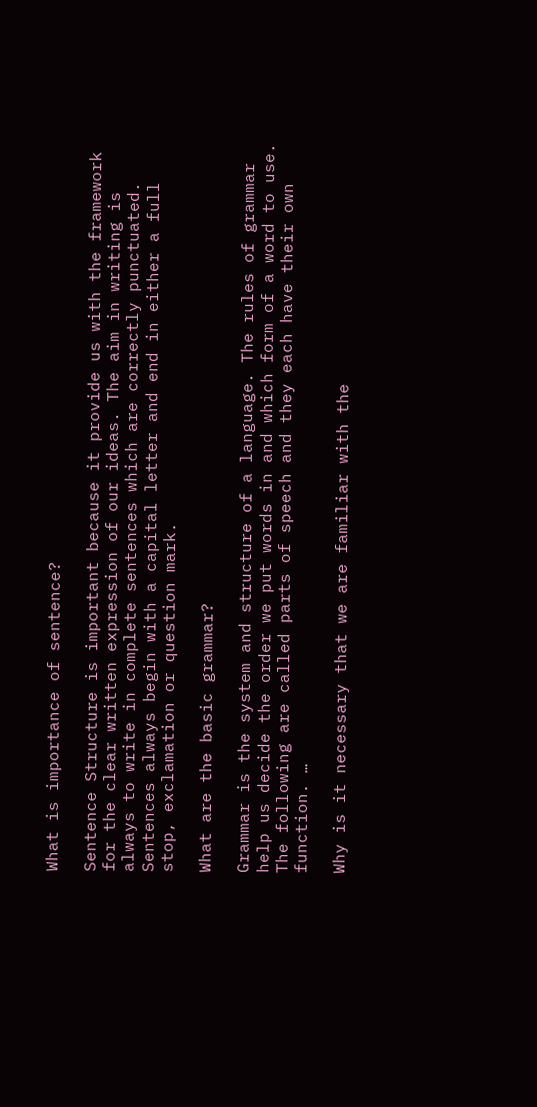What is importance of sentence?

Sentence Structure is important because it provide us with the framework for the clear written expression of our ideas. The aim in writing is always to write in complete sentences which are correctly punctuated. Sentences always begin with a capital letter and end in either a full stop, exclamation or question mark.

What are the basic grammar?

Grammar is the system and structure of a language. The rules of grammar help us decide the order we put words in and which form of a word to use. The following are called parts of speech and they each have their own function. …

Why is it necessary that we are familiar with the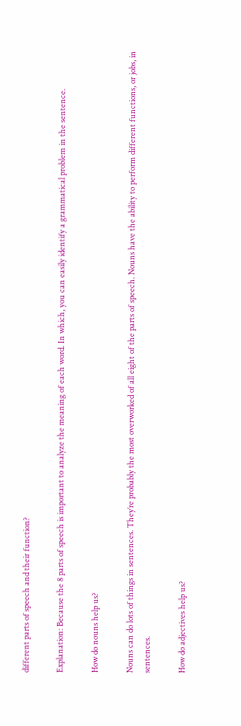different parts of speech and their function?

Explanation: Because the 8 parts of speech is important to analyze the meaning of each word. In which, you can easily identify a grammatical problem in the sentence.

How do nouns help us?

Nouns can do lots of things in sentences. They’re probably the most overworked of all eight of the parts of speech. Nouns have the ability to perform different functions, or jobs, in sentences.

How do adjectives help us?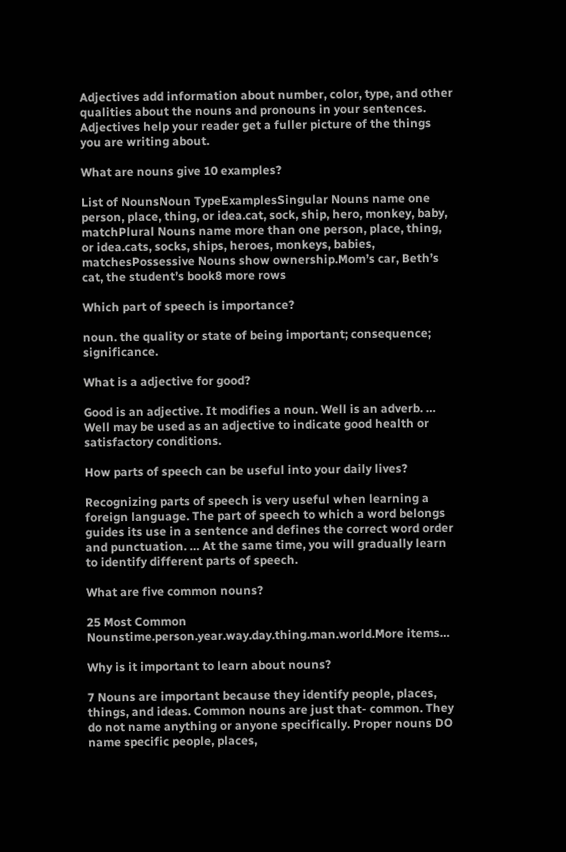Adjectives add information about number, color, type, and other qualities about the nouns and pronouns in your sentences. Adjectives help your reader get a fuller picture of the things you are writing about.

What are nouns give 10 examples?

List of NounsNoun TypeExamplesSingular Nouns name one person, place, thing, or idea.cat, sock, ship, hero, monkey, baby, matchPlural Nouns name more than one person, place, thing, or idea.cats, socks, ships, heroes, monkeys, babies, matchesPossessive Nouns show ownership.Mom’s car, Beth’s cat, the student’s book8 more rows

Which part of speech is importance?

noun. the quality or state of being important; consequence; significance.

What is a adjective for good?

Good is an adjective. It modifies a noun. Well is an adverb. … Well may be used as an adjective to indicate good health or satisfactory conditions.

How parts of speech can be useful into your daily lives?

Recognizing parts of speech is very useful when learning a foreign language. The part of speech to which a word belongs guides its use in a sentence and defines the correct word order and punctuation. … At the same time, you will gradually learn to identify different parts of speech.

What are five common nouns?

25 Most Common Nounstime.person.year.way.day.thing.man.world.More items…

Why is it important to learn about nouns?

7 Nouns are important because they identify people, places, things, and ideas. Common nouns are just that- common. They do not name anything or anyone specifically. Proper nouns DO name specific people, places,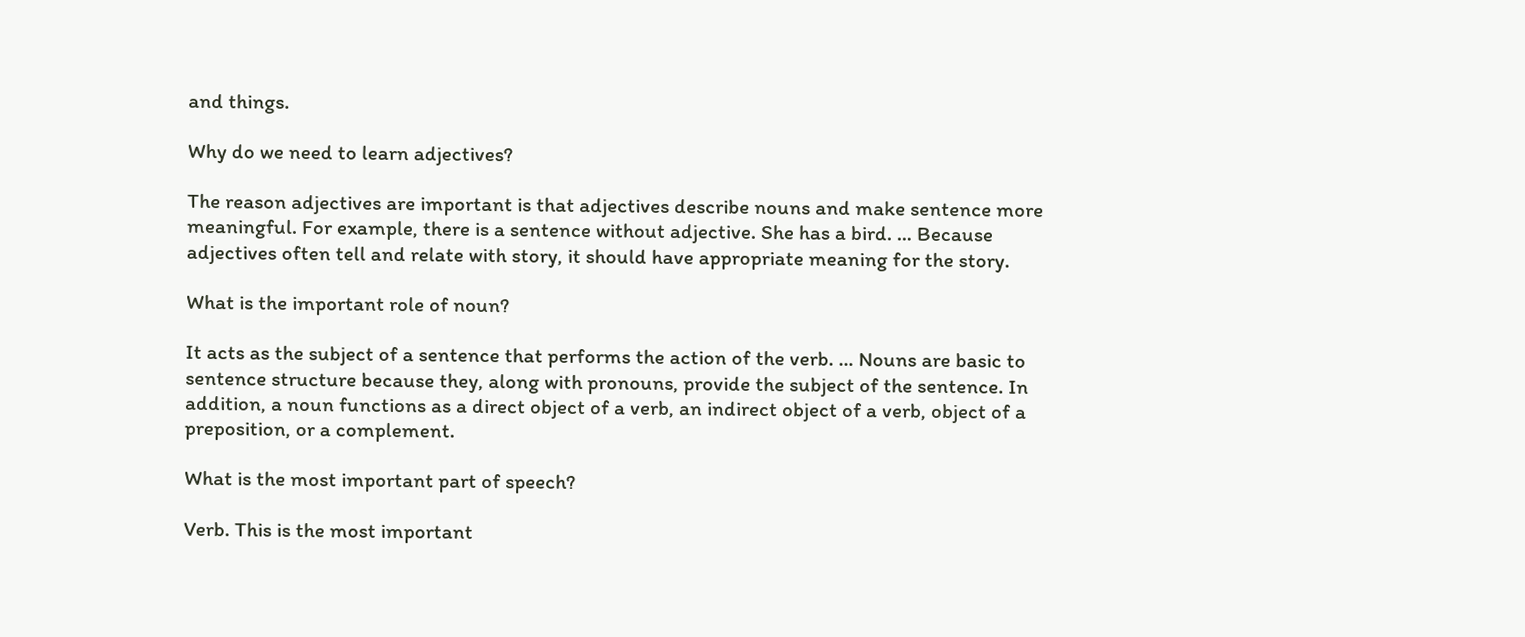and things.

Why do we need to learn adjectives?

The reason adjectives are important is that adjectives describe nouns and make sentence more meaningful. For example, there is a sentence without adjective. She has a bird. … Because adjectives often tell and relate with story, it should have appropriate meaning for the story.

What is the important role of noun?

It acts as the subject of a sentence that performs the action of the verb. … Nouns are basic to sentence structure because they, along with pronouns, provide the subject of the sentence. In addition, a noun functions as a direct object of a verb, an indirect object of a verb, object of a preposition, or a complement.

What is the most important part of speech?

Verb. This is the most important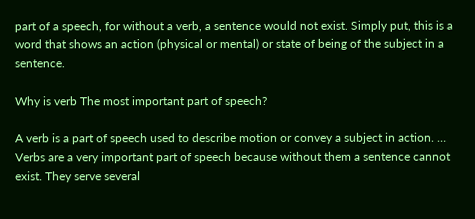part of a speech, for without a verb, a sentence would not exist. Simply put, this is a word that shows an action (physical or mental) or state of being of the subject in a sentence.

Why is verb The most important part of speech?

A verb is a part of speech used to describe motion or convey a subject in action. … Verbs are a very important part of speech because without them a sentence cannot exist. They serve several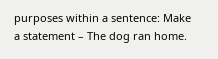purposes within a sentence: Make a statement – The dog ran home.